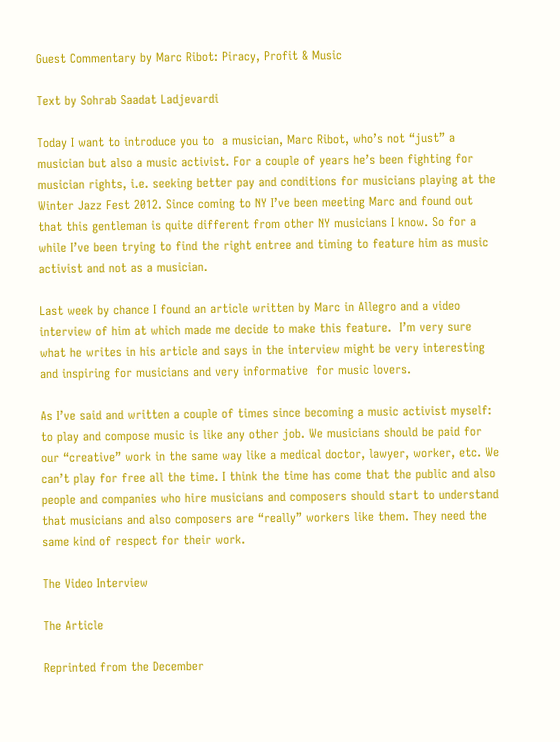Guest Commentary by Marc Ribot: Piracy, Profit & Music

Text by Sohrab Saadat Ladjevardi

Today I want to introduce you to  a musician, Marc Ribot, who’s not “just” a musician but also a music activist. For a couple of years he’s been fighting for musician rights, i.e. seeking better pay and conditions for musicians playing at the Winter Jazz Fest 2012. Since coming to NY I’ve been meeting Marc and found out that this gentleman is quite different from other NY musicians I know. So for a while I’ve been trying to find the right entree and timing to feature him as music activist and not as a musician.

Last week by chance I found an article written by Marc in Allegro and a video interview of him at which made me decide to make this feature.  I’m very sure what he writes in his article and says in the interview might be very interesting and inspiring for musicians and very informative  for music lovers.

As I’ve said and written a couple of times since becoming a music activist myself: to play and compose music is like any other job. We musicians should be paid for our “creative” work in the same way like a medical doctor, lawyer, worker, etc. We can’t play for free all the time. I think the time has come that the public and also people and companies who hire musicians and composers should start to understand that musicians and also composers are “really” workers like them. They need the same kind of respect for their work.

The Video Interview

The Article

Reprinted from the December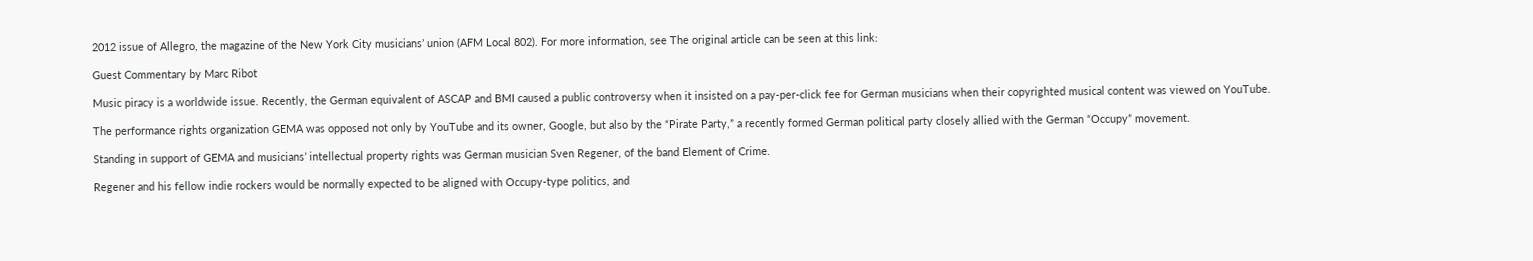2012 issue of Allegro, the magazine of the New York City musicians’ union (AFM Local 802). For more information, see The original article can be seen at this link:

Guest Commentary by Marc Ribot

Music piracy is a worldwide issue. Recently, the German equivalent of ASCAP and BMI caused a public controversy when it insisted on a pay-per-click fee for German musicians when their copyrighted musical content was viewed on YouTube.

The performance rights organization GEMA was opposed not only by YouTube and its owner, Google, but also by the “Pirate Party,” a recently formed German political party closely allied with the German “Occupy” movement.

Standing in support of GEMA and musicians’ intellectual property rights was German musician Sven Regener, of the band Element of Crime.

Regener and his fellow indie rockers would be normally expected to be aligned with Occupy-type politics, and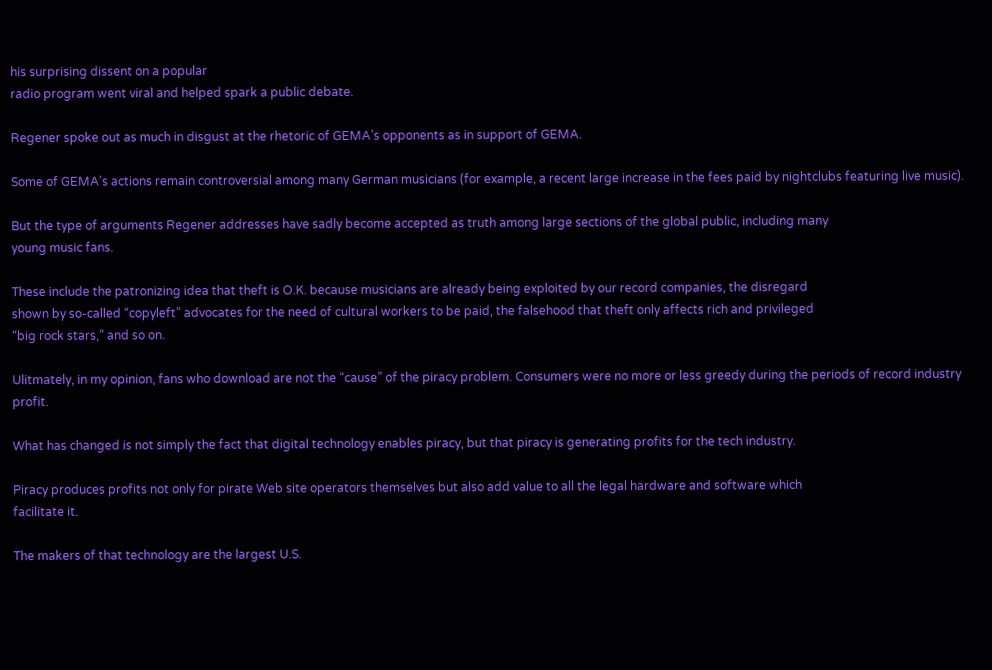his surprising dissent on a popular
radio program went viral and helped spark a public debate.

Regener spoke out as much in disgust at the rhetoric of GEMA’s opponents as in support of GEMA.

Some of GEMA’s actions remain controversial among many German musicians (for example, a recent large increase in the fees paid by nightclubs featuring live music).

But the type of arguments Regener addresses have sadly become accepted as truth among large sections of the global public, including many
young music fans.

These include the patronizing idea that theft is O.K. because musicians are already being exploited by our record companies, the disregard
shown by so-called “copyleft” advocates for the need of cultural workers to be paid, the falsehood that theft only affects rich and privileged
“big rock stars,” and so on.

Ulitmately, in my opinion, fans who download are not the “cause” of the piracy problem. Consumers were no more or less greedy during the periods of record industry profit.

What has changed is not simply the fact that digital technology enables piracy, but that piracy is generating profits for the tech industry.

Piracy produces profits not only for pirate Web site operators themselves but also add value to all the legal hardware and software which
facilitate it.

The makers of that technology are the largest U.S.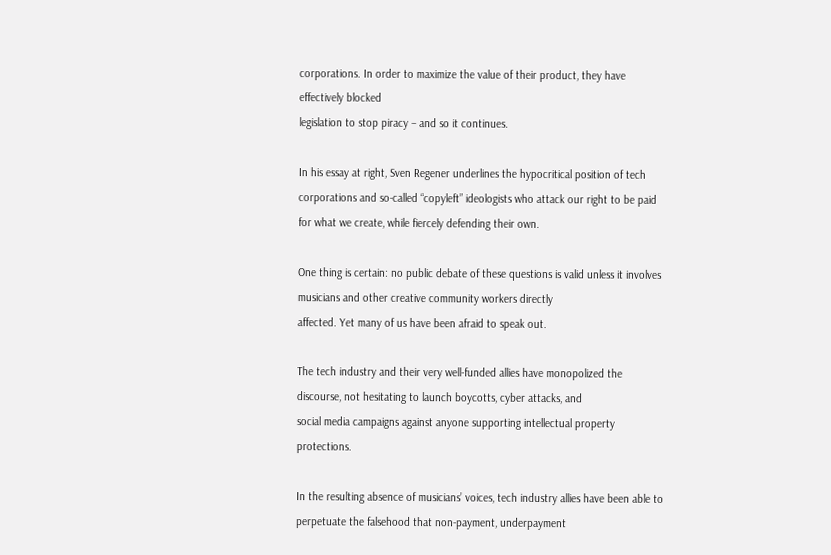corporations. In order to maximize the value of their product, they have effectively blocked
legislation to stop piracy – and so it continues.

In his essay at right, Sven Regener underlines the hypocritical position of tech corporations and so-called “copyleft” ideologists who attack our right to be paid for what we create, while fiercely defending their own.

One thing is certain: no public debate of these questions is valid unless it involves musicians and other creative community workers directly
affected. Yet many of us have been afraid to speak out.

The tech industry and their very well-funded allies have monopolized the discourse, not hesitating to launch boycotts, cyber attacks, and
social media campaigns against anyone supporting intellectual property protections.

In the resulting absence of musicians’ voices, tech industry allies have been able to perpetuate the falsehood that non-payment, underpayment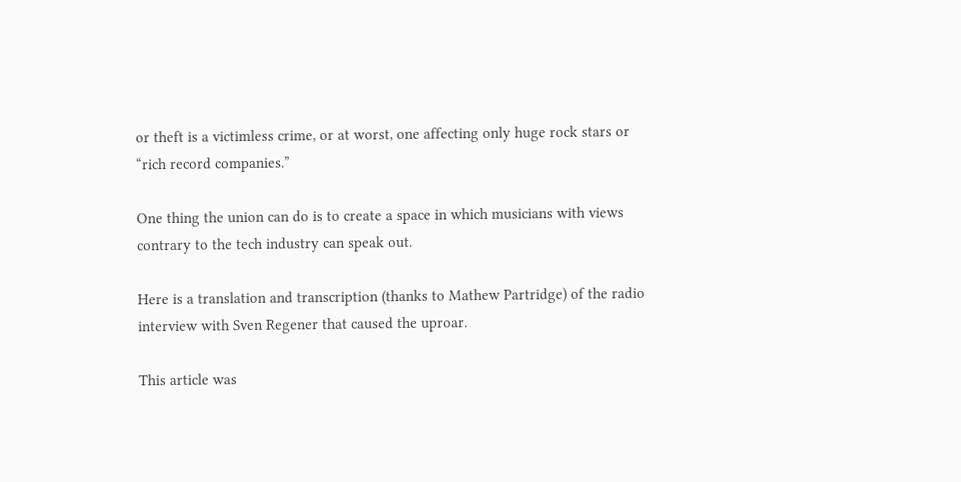or theft is a victimless crime, or at worst, one affecting only huge rock stars or “rich record companies.”

One thing the union can do is to create a space in which musicians with views contrary to the tech industry can speak out.

Here is a translation and transcription (thanks to Mathew Partridge) of the radio interview with Sven Regener that caused the uproar.

This article was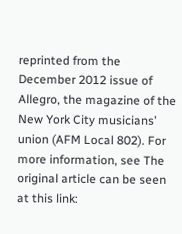reprinted from the December 2012 issue of Allegro, the magazine of the New York City musicians’ union (AFM Local 802). For more information, see The original article can be seen at this link: